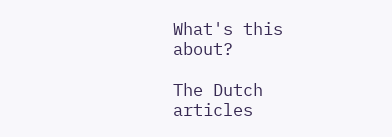What's this about?

The Dutch articles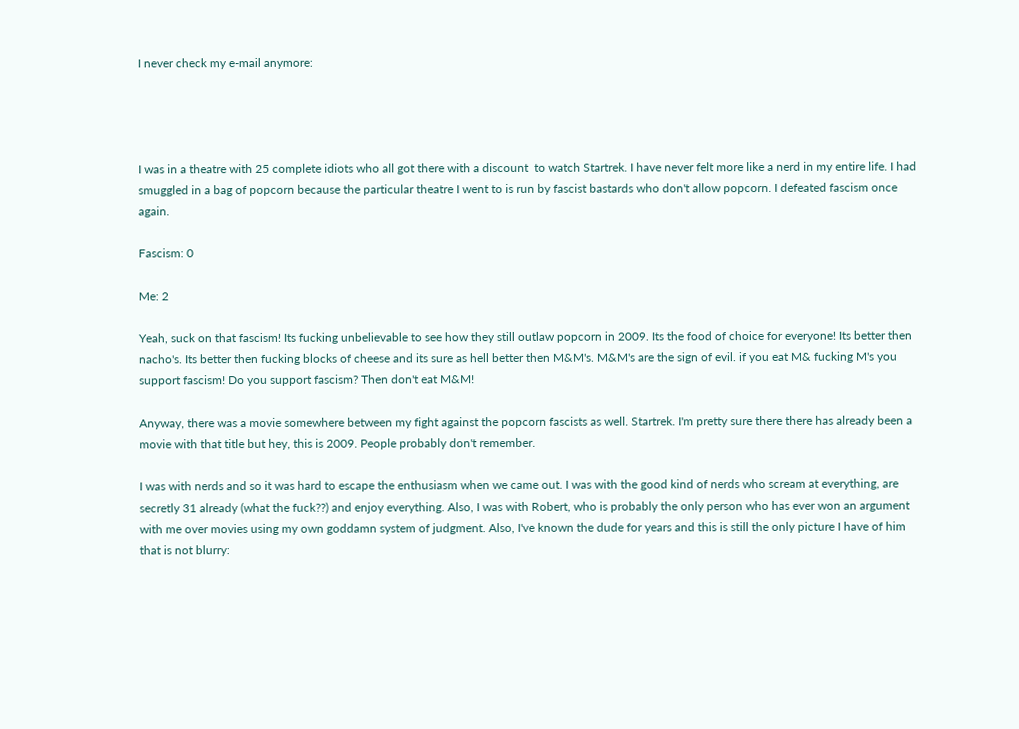I never check my e-mail anymore:




I was in a theatre with 25 complete idiots who all got there with a discount  to watch Startrek. I have never felt more like a nerd in my entire life. I had smuggled in a bag of popcorn because the particular theatre I went to is run by fascist bastards who don't allow popcorn. I defeated fascism once again.

Fascism: 0

Me: 2

Yeah, suck on that fascism! Its fucking unbelievable to see how they still outlaw popcorn in 2009. Its the food of choice for everyone! Its better then nacho's. Its better then fucking blocks of cheese and its sure as hell better then M&M's. M&M's are the sign of evil. if you eat M& fucking M's you support fascism! Do you support fascism? Then don't eat M&M!

Anyway, there was a movie somewhere between my fight against the popcorn fascists as well. Startrek. I'm pretty sure there there has already been a movie with that title but hey, this is 2009. People probably don't remember.

I was with nerds and so it was hard to escape the enthusiasm when we came out. I was with the good kind of nerds who scream at everything, are secretly 31 already (what the fuck??) and enjoy everything. Also, I was with Robert, who is probably the only person who has ever won an argument with me over movies using my own goddamn system of judgment. Also, I've known the dude for years and this is still the only picture I have of him that is not blurry: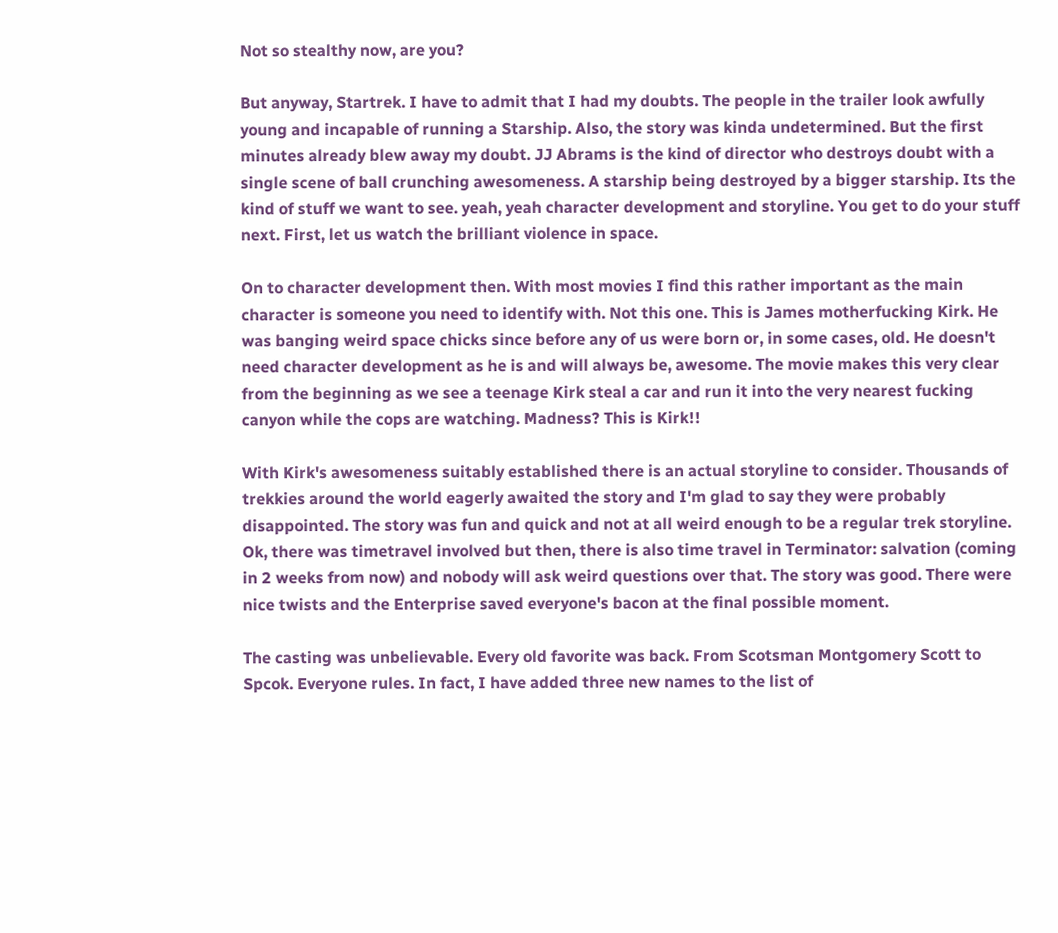Not so stealthy now, are you?

But anyway, Startrek. I have to admit that I had my doubts. The people in the trailer look awfully young and incapable of running a Starship. Also, the story was kinda undetermined. But the first minutes already blew away my doubt. JJ Abrams is the kind of director who destroys doubt with a single scene of ball crunching awesomeness. A starship being destroyed by a bigger starship. Its the kind of stuff we want to see. yeah, yeah character development and storyline. You get to do your stuff next. First, let us watch the brilliant violence in space.

On to character development then. With most movies I find this rather important as the main character is someone you need to identify with. Not this one. This is James motherfucking Kirk. He was banging weird space chicks since before any of us were born or, in some cases, old. He doesn't need character development as he is and will always be, awesome. The movie makes this very clear from the beginning as we see a teenage Kirk steal a car and run it into the very nearest fucking canyon while the cops are watching. Madness? This is Kirk!!

With Kirk's awesomeness suitably established there is an actual storyline to consider. Thousands of trekkies around the world eagerly awaited the story and I'm glad to say they were probably disappointed. The story was fun and quick and not at all weird enough to be a regular trek storyline. Ok, there was timetravel involved but then, there is also time travel in Terminator: salvation (coming in 2 weeks from now) and nobody will ask weird questions over that. The story was good. There were nice twists and the Enterprise saved everyone's bacon at the final possible moment.

The casting was unbelievable. Every old favorite was back. From Scotsman Montgomery Scott to Spcok. Everyone rules. In fact, I have added three new names to the list of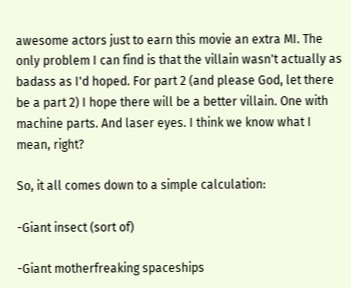awesome actors just to earn this movie an extra MI. The only problem I can find is that the villain wasn't actually as badass as I'd hoped. For part 2 (and please God, let there be a part 2) I hope there will be a better villain. One with machine parts. And laser eyes. I think we know what I mean, right?

So, it all comes down to a simple calculation:

-Giant insect (sort of)

-Giant motherfreaking spaceships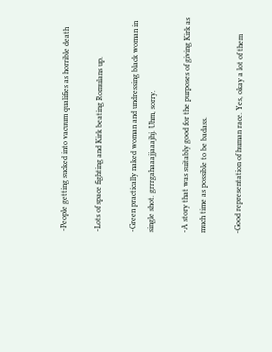-People getting sucked into vacuum qualifies as horrible death

-Lots of space fighting and Kirk beating Romulans up.

-Green practically naked woman and undressing black woman in single shot. grrrgahaaajjaaajhj. Uhm, sorry.

-A story that was suitably good for the purposes of giving Kirk as much time as possible to be badass.

-Good representation of human race. Yes, okay a lot of them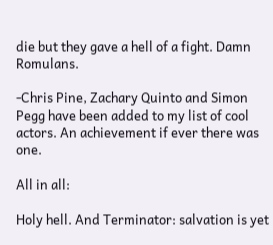die but they gave a hell of a fight. Damn Romulans.

-Chris Pine, Zachary Quinto and Simon Pegg have been added to my list of cool actors. An achievement if ever there was one.

All in all:

Holy hell. And Terminator: salvation is yet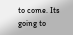to come. Its going to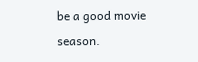be a good movie season.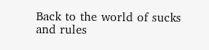Back to the world of sucks and rules